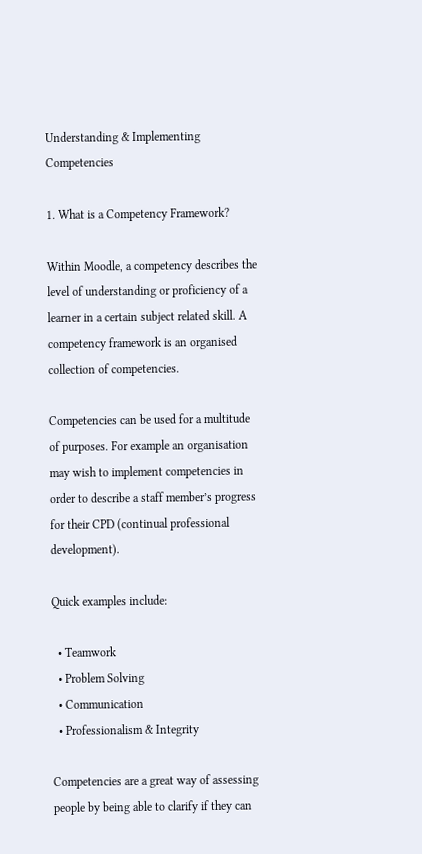Understanding & Implementing Competencies

1. What is a Competency Framework?

Within Moodle, a competency describes the level of understanding or proficiency of a learner in a certain subject related skill. A competency framework is an organised collection of competencies.

Competencies can be used for a multitude of purposes. For example an organisation may wish to implement competencies in order to describe a staff member’s progress for their CPD (continual professional development).

Quick examples include:

  • Teamwork
  • Problem Solving
  • Communication
  • Professionalism & Integrity

Competencies are a great way of assessing people by being able to clarify if they can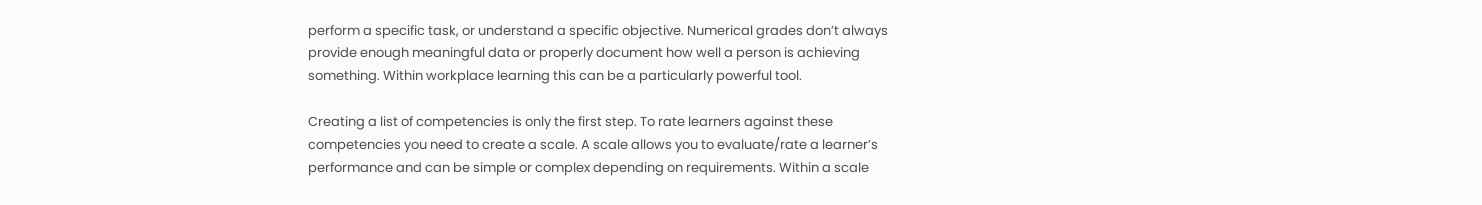perform a specific task, or understand a specific objective. Numerical grades don’t always provide enough meaningful data or properly document how well a person is achieving something. Within workplace learning this can be a particularly powerful tool.

Creating a list of competencies is only the first step. To rate learners against these competencies you need to create a scale. A scale allows you to evaluate/rate a learner’s performance and can be simple or complex depending on requirements. Within a scale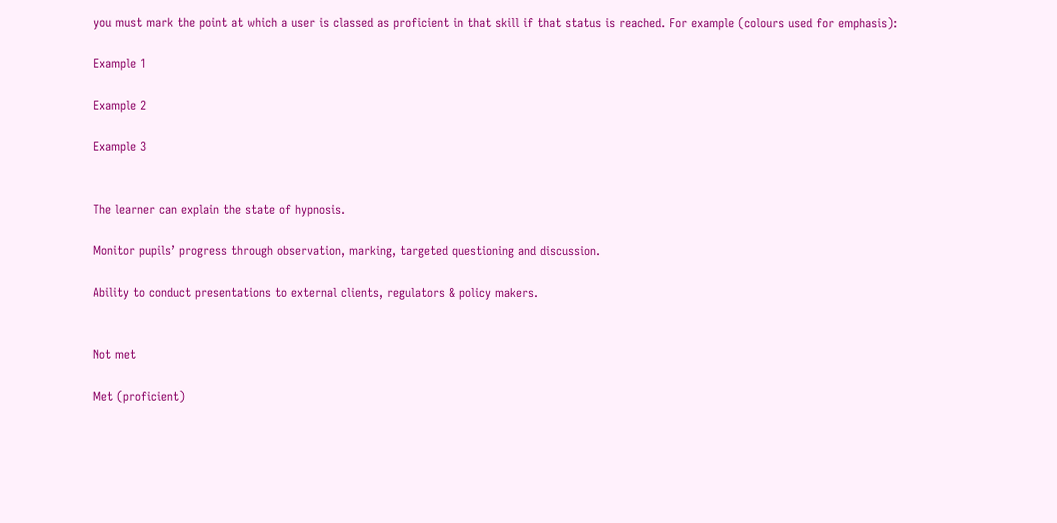you must mark the point at which a user is classed as proficient in that skill if that status is reached. For example (colours used for emphasis):

Example 1

Example 2

Example 3


The learner can explain the state of hypnosis.

Monitor pupils’ progress through observation, marking, targeted questioning and discussion.

Ability to conduct presentations to external clients, regulators & policy makers.


Not met

Met (proficient)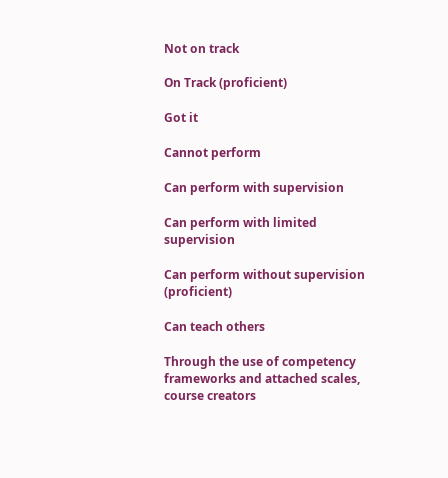Not on track

On Track (proficient)

Got it

Cannot perform

Can perform with supervision

Can perform with limited supervision

Can perform without supervision (proficient)

Can teach others

Through the use of competency frameworks and attached scales, course creators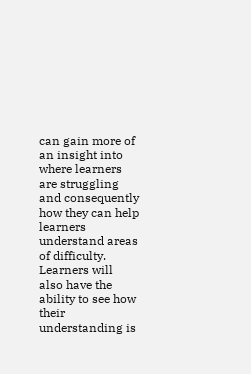can gain more of an insight into where learners are struggling and consequently how they can help learners understand areas of difficulty. Learners will also have the ability to see how their understanding is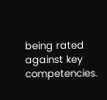being rated against key competencies.